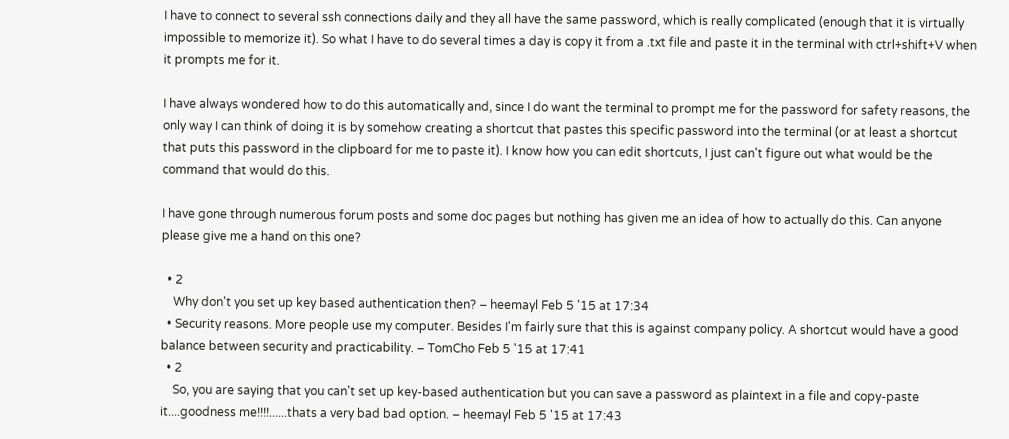I have to connect to several ssh connections daily and they all have the same password, which is really complicated (enough that it is virtually impossible to memorize it). So what I have to do several times a day is copy it from a .txt file and paste it in the terminal with ctrl+shift+V when it prompts me for it.

I have always wondered how to do this automatically and, since I do want the terminal to prompt me for the password for safety reasons, the only way I can think of doing it is by somehow creating a shortcut that pastes this specific password into the terminal (or at least a shortcut that puts this password in the clipboard for me to paste it). I know how you can edit shortcuts, I just can't figure out what would be the command that would do this.

I have gone through numerous forum posts and some doc pages but nothing has given me an idea of how to actually do this. Can anyone please give me a hand on this one?

  • 2
    Why don't you set up key based authentication then? – heemayl Feb 5 '15 at 17:34
  • Security reasons. More people use my computer. Besides I'm fairly sure that this is against company policy. A shortcut would have a good balance between security and practicability. – TomCho Feb 5 '15 at 17:41
  • 2
    So, you are saying that you can't set up key-based authentication but you can save a password as plaintext in a file and copy-paste it....goodness me!!!!......thats a very bad bad option. – heemayl Feb 5 '15 at 17:43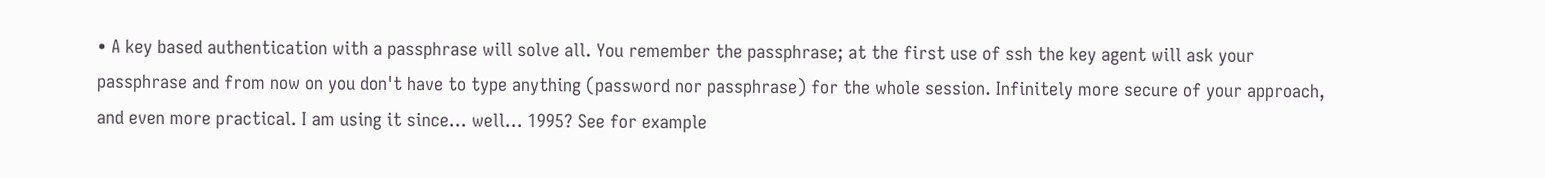• A key based authentication with a passphrase will solve all. You remember the passphrase; at the first use of ssh the key agent will ask your passphrase and from now on you don't have to type anything (password nor passphrase) for the whole session. Infinitely more secure of your approach, and even more practical. I am using it since... well... 1995? See for example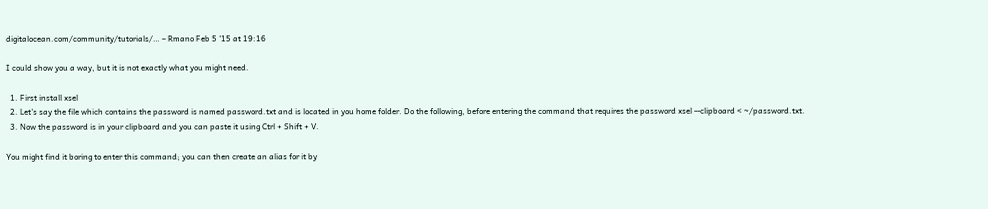digitalocean.com/community/tutorials/… – Rmano Feb 5 '15 at 19:16

I could show you a way, but it is not exactly what you might need.

  1. First install xsel
  2. Let's say the file which contains the password is named password.txt and is located in you home folder. Do the following, before entering the command that requires the password xsel --clipboard < ~/password.txt.
  3. Now the password is in your clipboard and you can paste it using Ctrl + Shift + V.

You might find it boring to enter this command; you can then create an alias for it by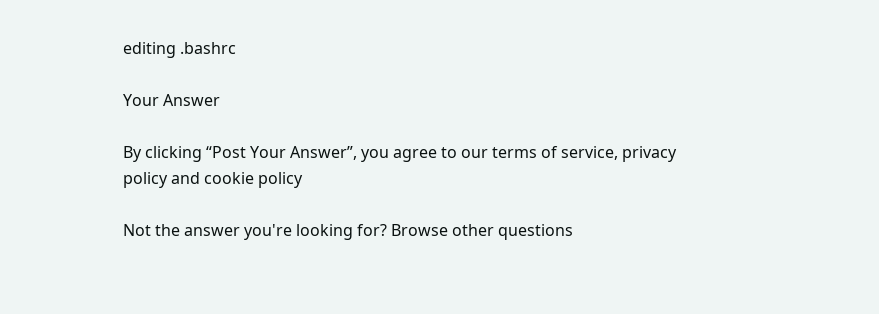editing .bashrc

Your Answer

By clicking “Post Your Answer”, you agree to our terms of service, privacy policy and cookie policy

Not the answer you're looking for? Browse other questions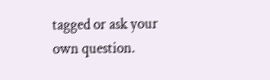tagged or ask your own question.